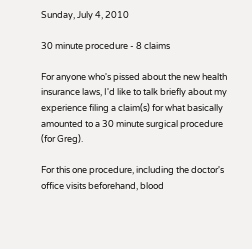Sunday, July 4, 2010

30 minute procedure - 8 claims

For anyone who's pissed about the new health insurance laws, I'd like to talk briefly about my experience filing a claim(s) for what basically amounted to a 30 minute surgical procedure (for Greg).

For this one procedure, including the doctor's office visits beforehand, blood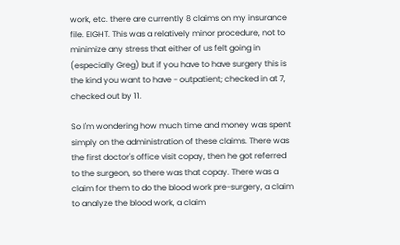work, etc. there are currently 8 claims on my insurance file. EIGHT. This was a relatively minor procedure, not to minimize any stress that either of us felt going in (especially Greg) but if you have to have surgery this is the kind you want to have - outpatient; checked in at 7, checked out by 11.

So I'm wondering how much time and money was spent simply on the administration of these claims. There was the first doctor's office visit copay, then he got referred to the surgeon, so there was that copay. There was a claim for them to do the blood work pre-surgery, a claim to analyze the blood work, a claim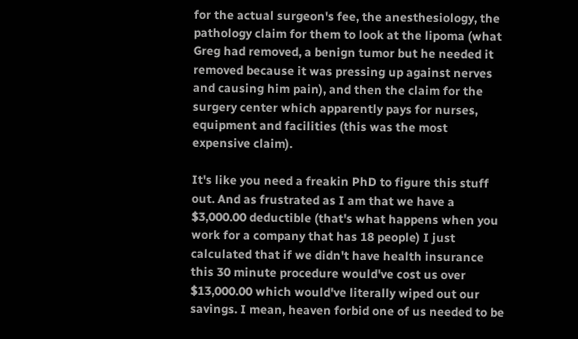for the actual surgeon's fee, the anesthesiology, the pathology claim for them to look at the lipoma (what Greg had removed, a benign tumor but he needed it removed because it was pressing up against nerves and causing him pain), and then the claim for the surgery center which apparently pays for nurses, equipment and facilities (this was the most expensive claim).

It's like you need a freakin PhD to figure this stuff out. And as frustrated as I am that we have a $3,000.00 deductible (that's what happens when you work for a company that has 18 people) I just calculated that if we didn't have health insurance this 30 minute procedure would've cost us over $13,000.00 which would've literally wiped out our savings. I mean, heaven forbid one of us needed to be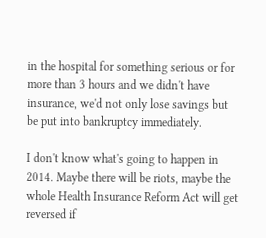in the hospital for something serious or for more than 3 hours and we didn't have insurance, we'd not only lose savings but be put into bankruptcy immediately.

I don't know what's going to happen in 2014. Maybe there will be riots, maybe the whole Health Insurance Reform Act will get reversed if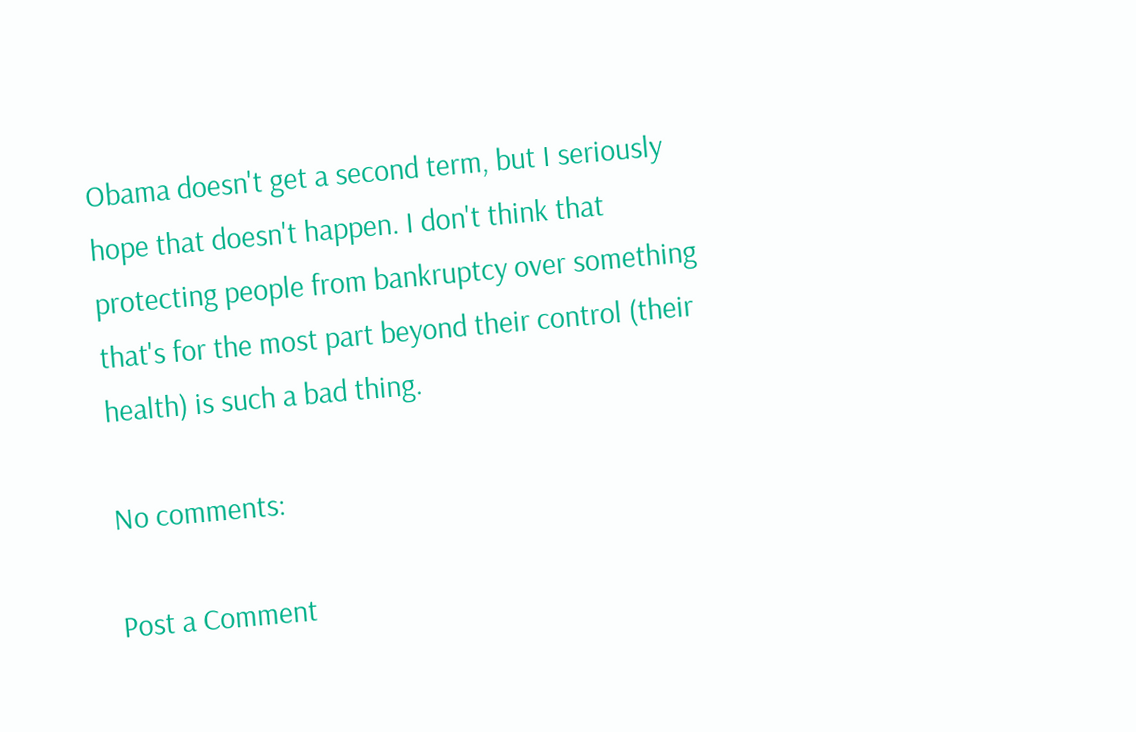Obama doesn't get a second term, but I seriously hope that doesn't happen. I don't think that protecting people from bankruptcy over something that's for the most part beyond their control (their health) is such a bad thing.

No comments:

Post a Comment